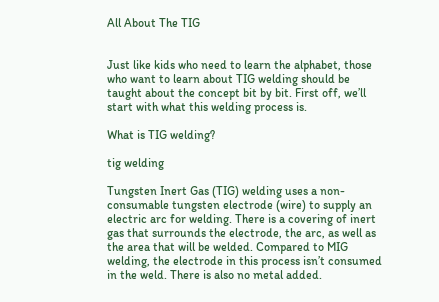All About The TIG


Just like kids who need to learn the alphabet, those who want to learn about TIG welding should be taught about the concept bit by bit. First off, we’ll start with what this welding process is.

What is TIG welding?

tig welding

Tungsten Inert Gas (TIG) welding uses a non-consumable tungsten electrode (wire) to supply an electric arc for welding. There is a covering of inert gas that surrounds the electrode, the arc, as well as the area that will be welded. Compared to MIG welding, the electrode in this process isn’t consumed in the weld. There is also no metal added.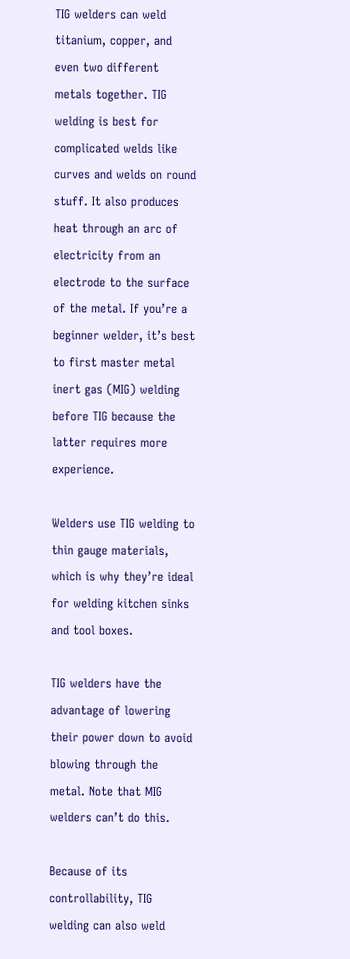TIG welders can weld titanium, copper, and even two different metals together. TIG welding is best for complicated welds like curves and welds on round stuff. It also produces heat through an arc of electricity from an electrode to the surface of the metal. If you’re a beginner welder, it’s best to first master metal inert gas (MIG) welding before TIG because the latter requires more experience.

Welders use TIG welding to thin gauge materials, which is why they’re ideal for welding kitchen sinks and tool boxes.

TIG welders have the advantage of lowering their power down to avoid blowing through the metal. Note that MIG welders can’t do this.

Because of its controllability, TIG welding can also weld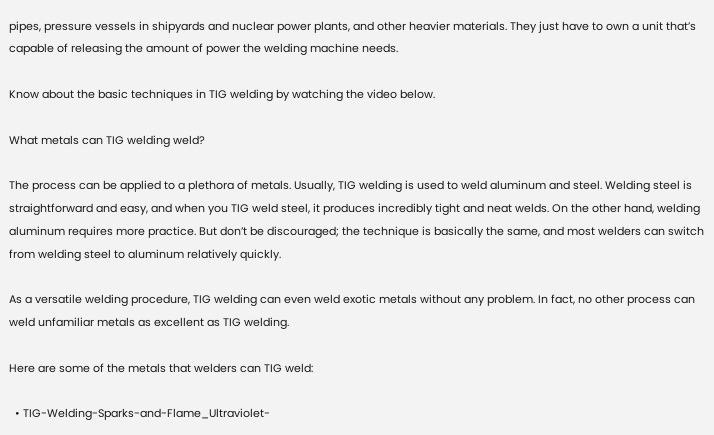pipes, pressure vessels in shipyards and nuclear power plants, and other heavier materials. They just have to own a unit that’s capable of releasing the amount of power the welding machine needs.

Know about the basic techniques in TIG welding by watching the video below.

What metals can TIG welding weld?

The process can be applied to a plethora of metals. Usually, TIG welding is used to weld aluminum and steel. Welding steel is straightforward and easy, and when you TIG weld steel, it produces incredibly tight and neat welds. On the other hand, welding aluminum requires more practice. But don’t be discouraged; the technique is basically the same, and most welders can switch from welding steel to aluminum relatively quickly.

As a versatile welding procedure, TIG welding can even weld exotic metals without any problem. In fact, no other process can weld unfamiliar metals as excellent as TIG welding.

Here are some of the metals that welders can TIG weld:

  • TIG-Welding-Sparks-and-Flame_Ultraviolet-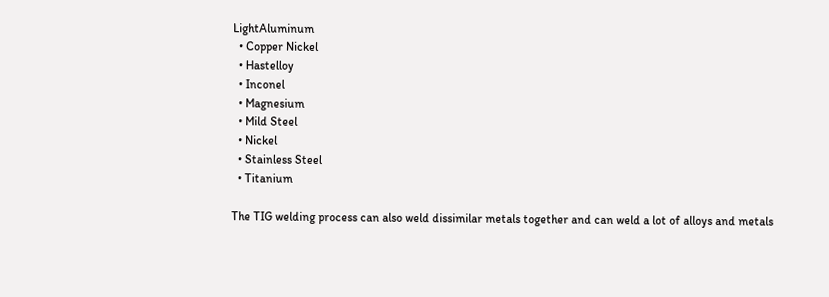LightAluminum
  • Copper Nickel
  • Hastelloy
  • Inconel
  • Magnesium
  • Mild Steel
  • Nickel
  • Stainless Steel
  • Titanium

The TIG welding process can also weld dissimilar metals together and can weld a lot of alloys and metals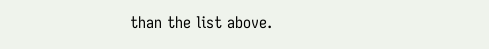than the list above.